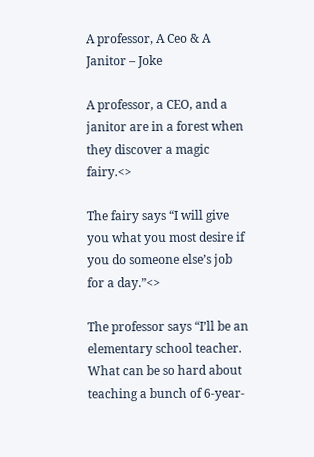A professor, A Ceo & A Janitor – Joke

A professor, a CEO, and a janitor are in a forest when they discover a magic fairy.<>

The fairy says “I will give you what you most desire if you do someone else’s job for a day.”<>

The professor says “I’ll be an elementary school teacher. What can be so hard about teaching a bunch of 6-year-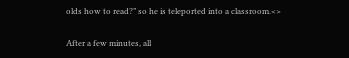olds how to read?” so he is teleported into a classroom.<>

After a few minutes, all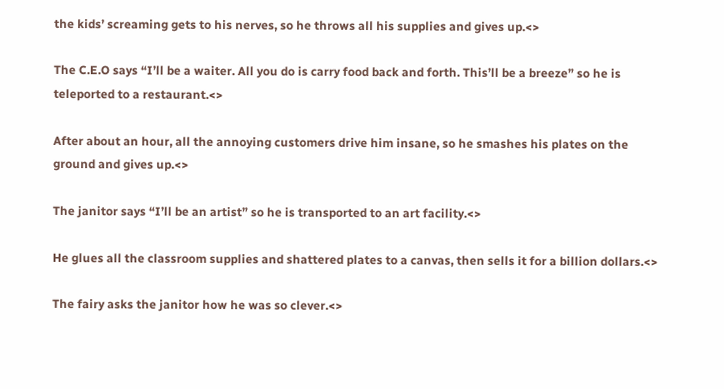the kids’ screaming gets to his nerves, so he throws all his supplies and gives up.<>

The C.E.O says “I’ll be a waiter. All you do is carry food back and forth. This’ll be a breeze” so he is teleported to a restaurant.<>

After about an hour, all the annoying customers drive him insane, so he smashes his plates on the ground and gives up.<>

The janitor says “I’ll be an artist” so he is transported to an art facility.<>

He glues all the classroom supplies and shattered plates to a canvas, then sells it for a billion dollars.<>

The fairy asks the janitor how he was so clever.<>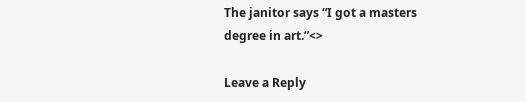The janitor says “I got a masters degree in art.”<>

Leave a Reply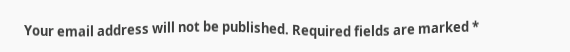Your email address will not be published. Required fields are marked *